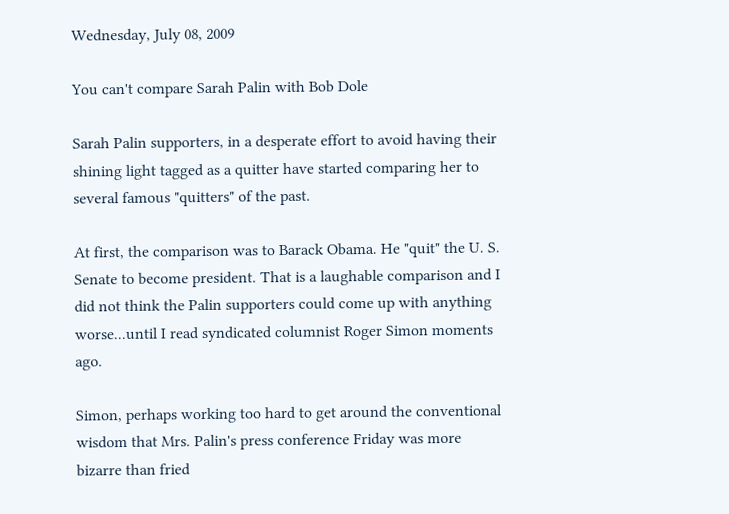Wednesday, July 08, 2009

You can't compare Sarah Palin with Bob Dole

Sarah Palin supporters, in a desperate effort to avoid having their shining light tagged as a quitter have started comparing her to several famous "quitters" of the past.

At first, the comparison was to Barack Obama. He "quit" the U. S. Senate to become president. That is a laughable comparison and I did not think the Palin supporters could come up with anything worse...until I read syndicated columnist Roger Simon moments ago.

Simon, perhaps working too hard to get around the conventional wisdom that Mrs. Palin's press conference Friday was more bizarre than fried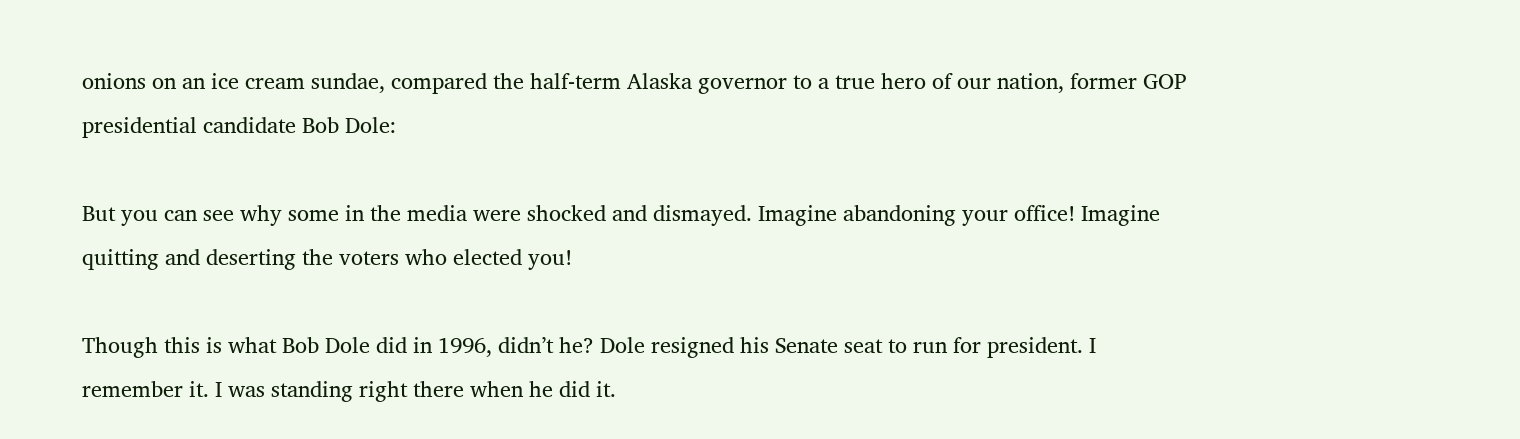onions on an ice cream sundae, compared the half-term Alaska governor to a true hero of our nation, former GOP presidential candidate Bob Dole:

But you can see why some in the media were shocked and dismayed. Imagine abandoning your office! Imagine quitting and deserting the voters who elected you!

Though this is what Bob Dole did in 1996, didn’t he? Dole resigned his Senate seat to run for president. I remember it. I was standing right there when he did it.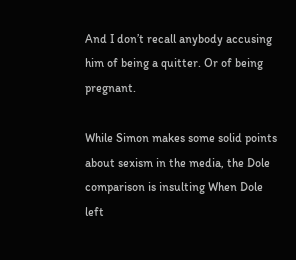And I don’t recall anybody accusing him of being a quitter. Or of being pregnant.

While Simon makes some solid points about sexism in the media, the Dole comparison is insulting When Dole left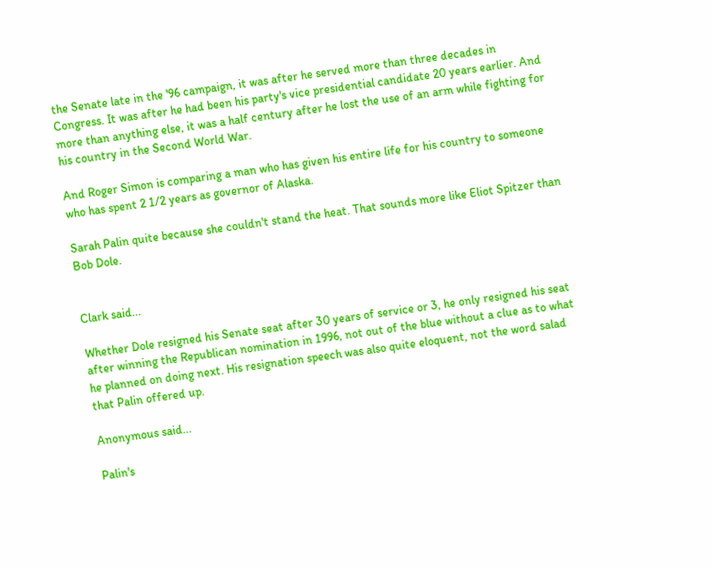the Senate late in the '96 campaign, it was after he served more than three decades in Congress. It was after he had been his party's vice presidential candidate 20 years earlier. And more than anything else, it was a half century after he lost the use of an arm while fighting for his country in the Second World War.

And Roger Simon is comparing a man who has given his entire life for his country to someone who has spent 2 1/2 years as governor of Alaska.

Sarah Palin quite because she couldn't stand the heat. That sounds more like Eliot Spitzer than Bob Dole.


Clark said...

Whether Dole resigned his Senate seat after 30 years of service or 3, he only resigned his seat after winning the Republican nomination in 1996, not out of the blue without a clue as to what he planned on doing next. His resignation speech was also quite eloquent, not the word salad that Palin offered up.

Anonymous said...

Palin's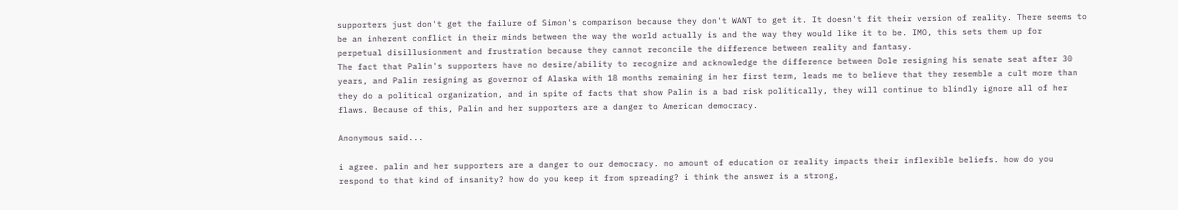supporters just don't get the failure of Simon's comparison because they don't WANT to get it. It doesn't fit their version of reality. There seems to be an inherent conflict in their minds between the way the world actually is and the way they would like it to be. IMO, this sets them up for perpetual disillusionment and frustration because they cannot reconcile the difference between reality and fantasy.
The fact that Palin's supporters have no desire/ability to recognize and acknowledge the difference between Dole resigning his senate seat after 30 years, and Palin resigning as governor of Alaska with 18 months remaining in her first term, leads me to believe that they resemble a cult more than they do a political organization, and in spite of facts that show Palin is a bad risk politically, they will continue to blindly ignore all of her flaws. Because of this, Palin and her supporters are a danger to American democracy.

Anonymous said...

i agree. palin and her supporters are a danger to our democracy. no amount of education or reality impacts their inflexible beliefs. how do you respond to that kind of insanity? how do you keep it from spreading? i think the answer is a strong,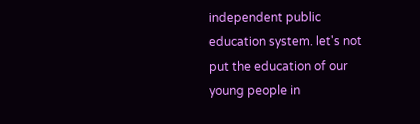independent public education system. let's not put the education of our young people in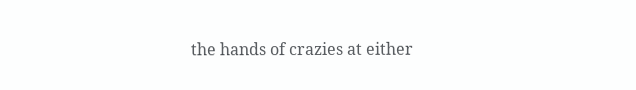the hands of crazies at either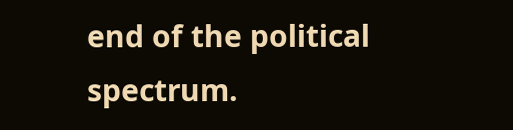end of the political spectrum.